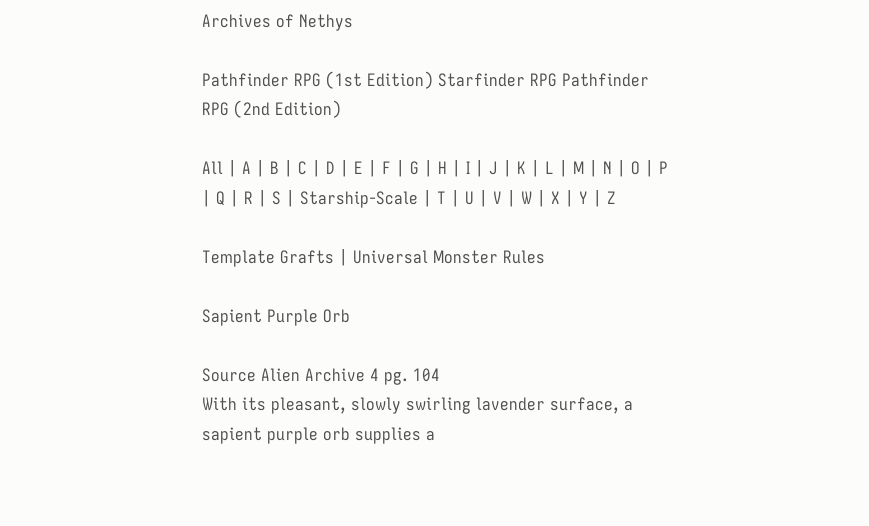Archives of Nethys

Pathfinder RPG (1st Edition) Starfinder RPG Pathfinder RPG (2nd Edition)

All | A | B | C | D | E | F | G | H | I | J | K | L | M | N | O | P | Q | R | S | Starship-Scale | T | U | V | W | X | Y | Z

Template Grafts | Universal Monster Rules

Sapient Purple Orb

Source Alien Archive 4 pg. 104
With its pleasant, slowly swirling lavender surface, a sapient purple orb supplies a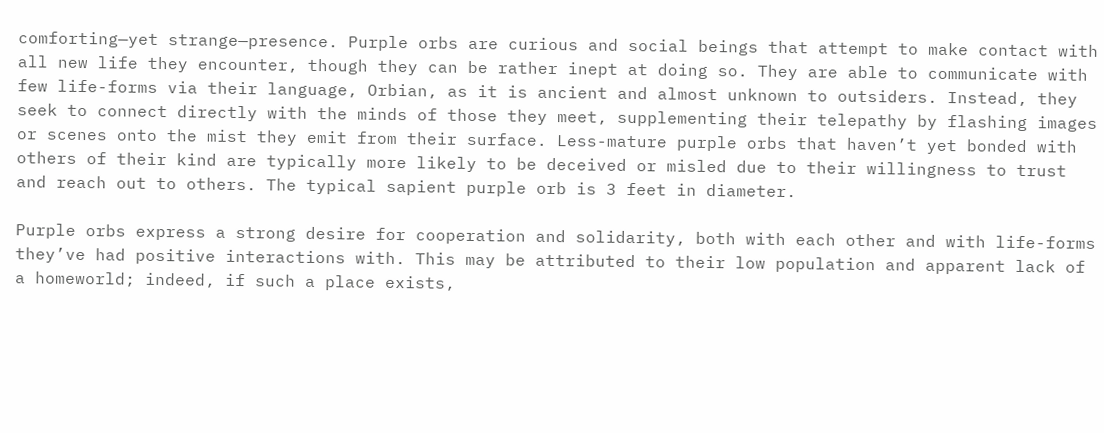comforting—yet strange—presence. Purple orbs are curious and social beings that attempt to make contact with all new life they encounter, though they can be rather inept at doing so. They are able to communicate with few life-forms via their language, Orbian, as it is ancient and almost unknown to outsiders. Instead, they seek to connect directly with the minds of those they meet, supplementing their telepathy by flashing images or scenes onto the mist they emit from their surface. Less-mature purple orbs that haven’t yet bonded with others of their kind are typically more likely to be deceived or misled due to their willingness to trust and reach out to others. The typical sapient purple orb is 3 feet in diameter.

Purple orbs express a strong desire for cooperation and solidarity, both with each other and with life-forms they’ve had positive interactions with. This may be attributed to their low population and apparent lack of a homeworld; indeed, if such a place exists,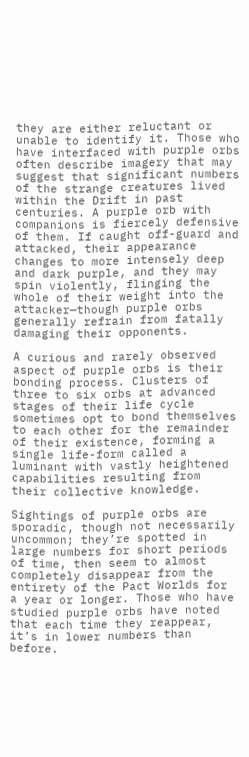they are either reluctant or unable to identify it. Those who have interfaced with purple orbs often describe imagery that may suggest that significant numbers of the strange creatures lived within the Drift in past centuries. A purple orb with companions is fiercely defensive of them. If caught off-guard and attacked, their appearance changes to more intensely deep and dark purple, and they may spin violently, flinging the whole of their weight into the attacker—though purple orbs generally refrain from fatally damaging their opponents.

A curious and rarely observed aspect of purple orbs is their bonding process. Clusters of three to six orbs at advanced stages of their life cycle sometimes opt to bond themselves to each other for the remainder of their existence, forming a single life-form called a luminant with vastly heightened capabilities resulting from their collective knowledge.

Sightings of purple orbs are sporadic, though not necessarily uncommon; they’re spotted in large numbers for short periods of time, then seem to almost completely disappear from the entirety of the Pact Worlds for a year or longer. Those who have studied purple orbs have noted that each time they reappear, it’s in lower numbers than before.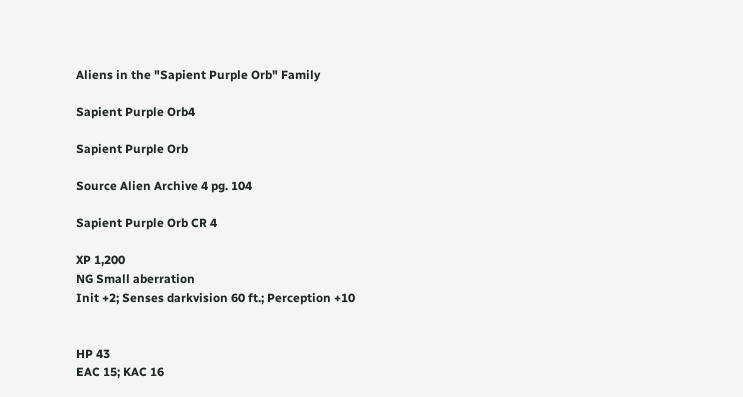Aliens in the "Sapient Purple Orb" Family

Sapient Purple Orb4

Sapient Purple Orb

Source Alien Archive 4 pg. 104

Sapient Purple Orb CR 4

XP 1,200
NG Small aberration
Init +2; Senses darkvision 60 ft.; Perception +10


HP 43
EAC 15; KAC 16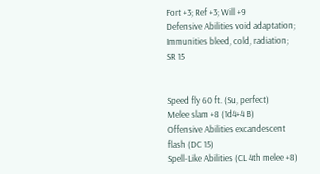Fort +3; Ref +3; Will +9
Defensive Abilities void adaptation; Immunities bleed, cold, radiation; SR 15


Speed fly 60 ft. (Su, perfect)
Melee slam +8 (1d4+4 B)
Offensive Abilities excandescent flash (DC 15)
Spell-Like Abilities (CL 4th melee +8)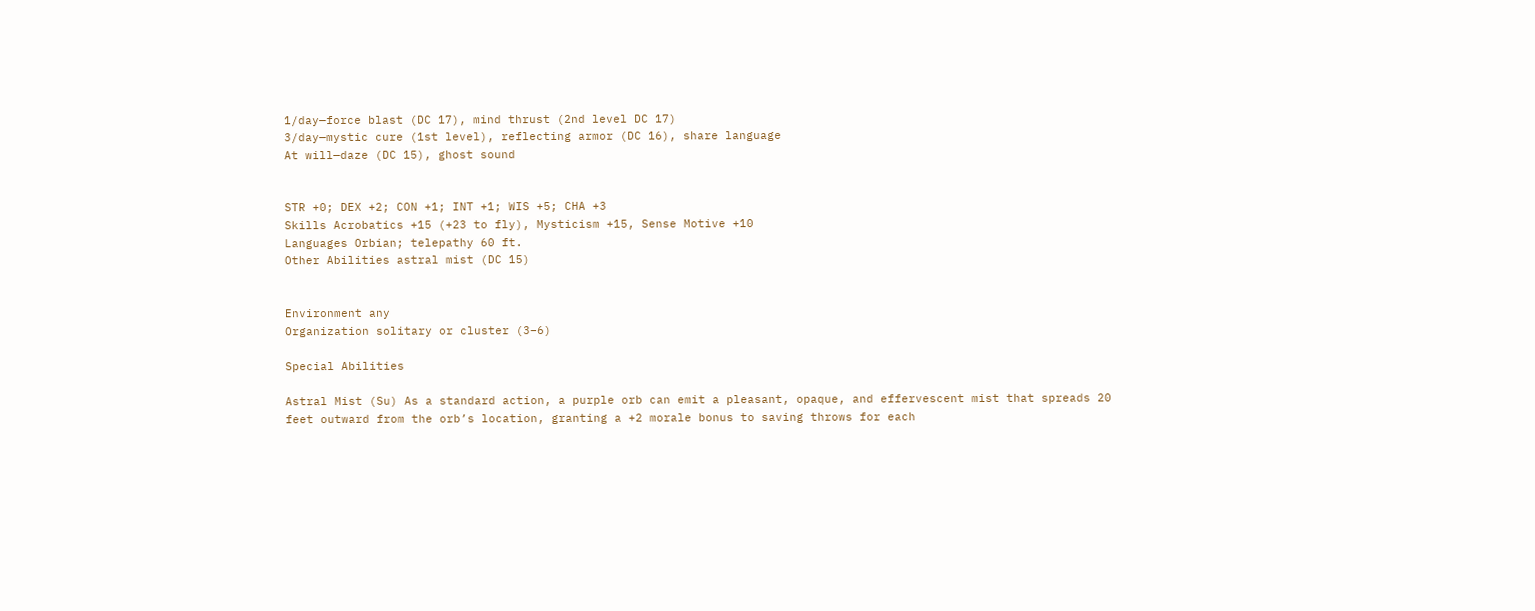1/day—force blast (DC 17), mind thrust (2nd level DC 17)
3/day—mystic cure (1st level), reflecting armor (DC 16), share language
At will—daze (DC 15), ghost sound


STR +0; DEX +2; CON +1; INT +1; WIS +5; CHA +3
Skills Acrobatics +15 (+23 to fly), Mysticism +15, Sense Motive +10
Languages Orbian; telepathy 60 ft.
Other Abilities astral mist (DC 15)


Environment any
Organization solitary or cluster (3–6)

Special Abilities

Astral Mist (Su) As a standard action, a purple orb can emit a pleasant, opaque, and effervescent mist that spreads 20 feet outward from the orb’s location, granting a +2 morale bonus to saving throws for each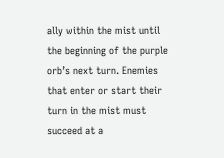ally within the mist until the beginning of the purple orb’s next turn. Enemies that enter or start their turn in the mist must succeed at a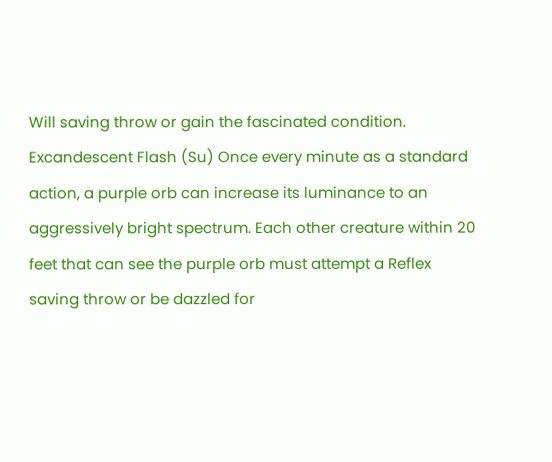Will saving throw or gain the fascinated condition.
Excandescent Flash (Su) Once every minute as a standard action, a purple orb can increase its luminance to an aggressively bright spectrum. Each other creature within 20 feet that can see the purple orb must attempt a Reflex saving throw or be dazzled for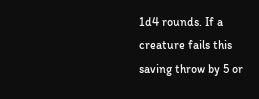1d4 rounds. If a creature fails this saving throw by 5 or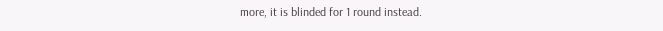more, it is blinded for 1 round instead.